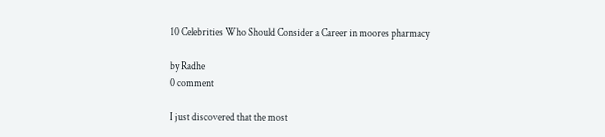10 Celebrities Who Should Consider a Career in moores pharmacy

by Radhe
0 comment

I just discovered that the most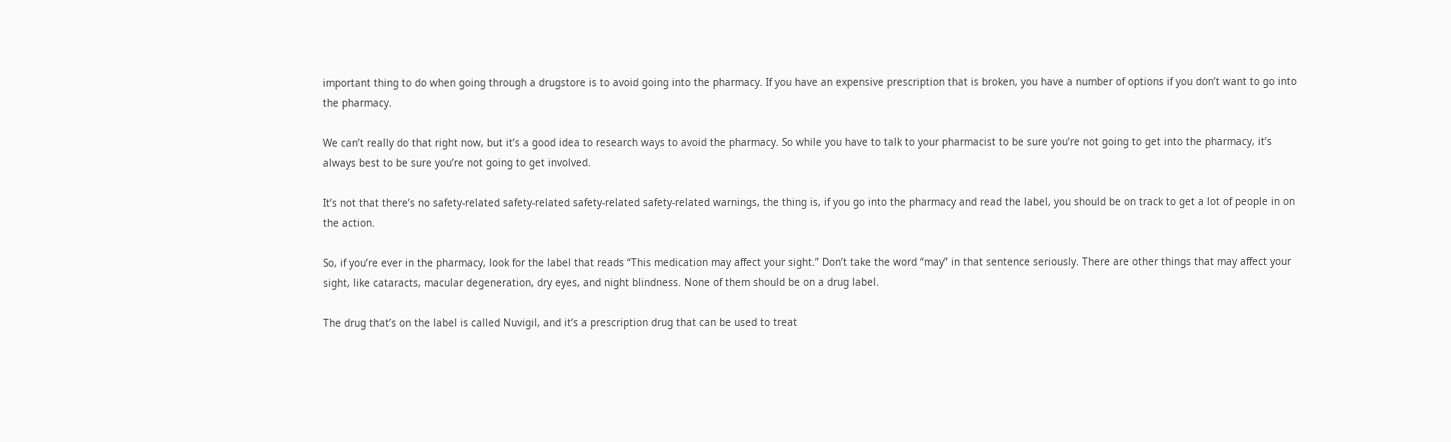important thing to do when going through a drugstore is to avoid going into the pharmacy. If you have an expensive prescription that is broken, you have a number of options if you don’t want to go into the pharmacy.

We can’t really do that right now, but it’s a good idea to research ways to avoid the pharmacy. So while you have to talk to your pharmacist to be sure you’re not going to get into the pharmacy, it’s always best to be sure you’re not going to get involved.

It’s not that there’s no safety-related safety-related safety-related safety-related warnings, the thing is, if you go into the pharmacy and read the label, you should be on track to get a lot of people in on the action.

So, if you’re ever in the pharmacy, look for the label that reads “This medication may affect your sight.” Don’t take the word “may” in that sentence seriously. There are other things that may affect your sight, like cataracts, macular degeneration, dry eyes, and night blindness. None of them should be on a drug label.

The drug that’s on the label is called Nuvigil, and it’s a prescription drug that can be used to treat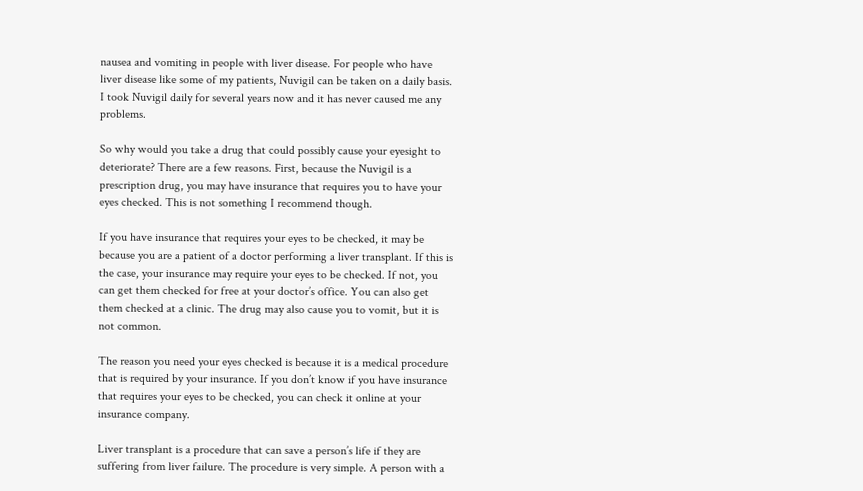nausea and vomiting in people with liver disease. For people who have liver disease like some of my patients, Nuvigil can be taken on a daily basis. I took Nuvigil daily for several years now and it has never caused me any problems.

So why would you take a drug that could possibly cause your eyesight to deteriorate? There are a few reasons. First, because the Nuvigil is a prescription drug, you may have insurance that requires you to have your eyes checked. This is not something I recommend though.

If you have insurance that requires your eyes to be checked, it may be because you are a patient of a doctor performing a liver transplant. If this is the case, your insurance may require your eyes to be checked. If not, you can get them checked for free at your doctor’s office. You can also get them checked at a clinic. The drug may also cause you to vomit, but it is not common.

The reason you need your eyes checked is because it is a medical procedure that is required by your insurance. If you don’t know if you have insurance that requires your eyes to be checked, you can check it online at your insurance company.

Liver transplant is a procedure that can save a person’s life if they are suffering from liver failure. The procedure is very simple. A person with a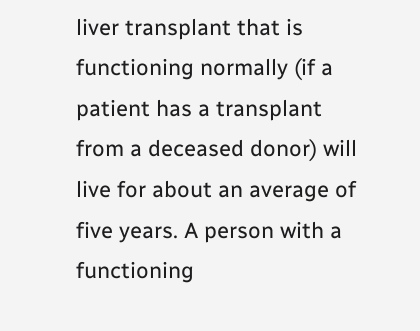liver transplant that is functioning normally (if a patient has a transplant from a deceased donor) will live for about an average of five years. A person with a functioning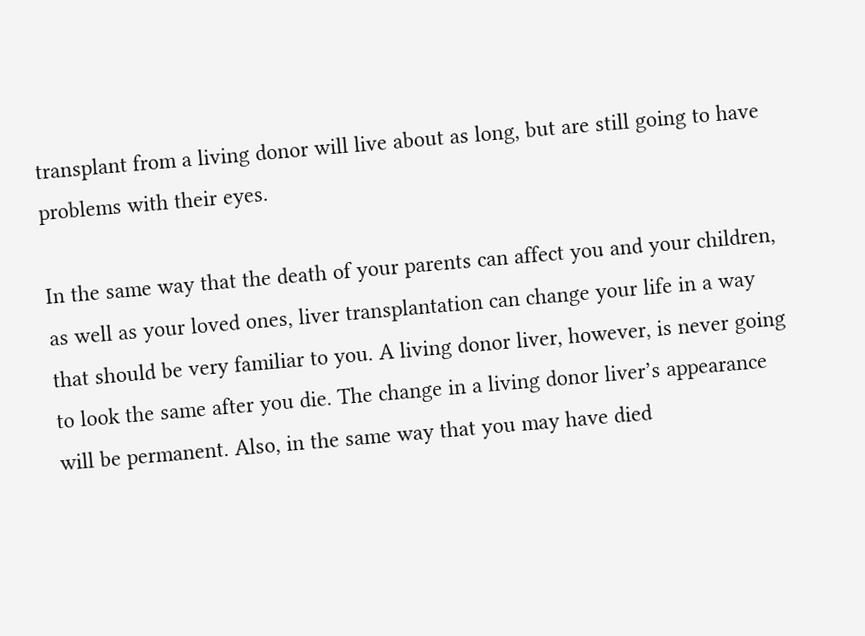transplant from a living donor will live about as long, but are still going to have problems with their eyes.

In the same way that the death of your parents can affect you and your children, as well as your loved ones, liver transplantation can change your life in a way that should be very familiar to you. A living donor liver, however, is never going to look the same after you die. The change in a living donor liver’s appearance will be permanent. Also, in the same way that you may have died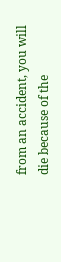from an accident, you will die because of the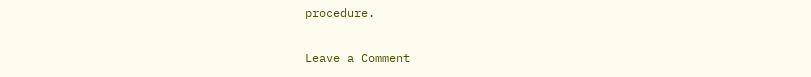procedure.

Leave a Comment